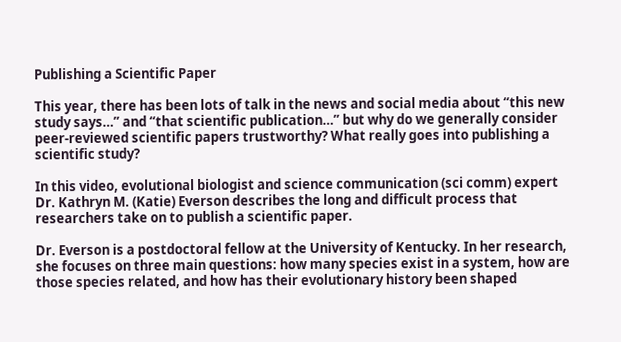Publishing a Scientific Paper

This year, there has been lots of talk in the news and social media about “this new study says…” and “that scientific publication…” but why do we generally consider peer-reviewed scientific papers trustworthy? What really goes into publishing a scientific study?

In this video, evolutional biologist and science communication (sci comm) expert Dr. Kathryn M. (Katie) Everson describes the long and difficult process that researchers take on to publish a scientific paper.

Dr. Everson is a postdoctoral fellow at the University of Kentucky. In her research, she focuses on three main questions: how many species exist in a system, how are those species related, and how has their evolutionary history been shaped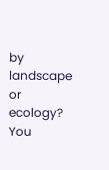by landscape or ecology? You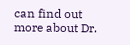can find out more about Dr.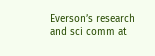Everson’s research and sci comm at